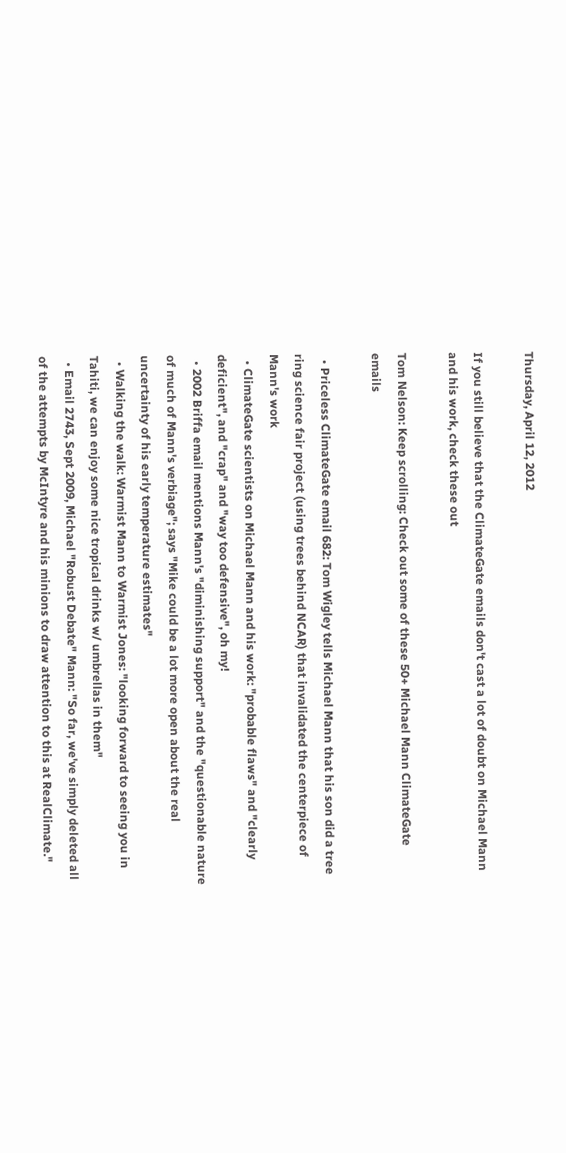Thursday, April 12, 2012

If you still believe that the ClimateGate emails don't cast a lot of doubt on Michael Mann and his work, check these out

Tom Nelson: Keep scrolling: Check out some of these 50+ Michael Mann ClimateGate emails

  • Priceless ClimateGate email 682: Tom Wigley tells Michael Mann that his son did a tree ring science fair project (using trees behind NCAR) that invalidated the centerpiece of Mann's work
  • ClimateGate scientists on Michael Mann and his work: "probable flaws" and "clearly deficient", and "crap" and "way too defensive", oh my!
  • 2002 Briffa email mentions Mann's "diminishing support" and the "questionable nature of much of Mann's verbiage"; says "Mike could be a lot more open about the real uncertainty of his early temperature estimates"
  • Walking the walk: Warmist Mann to Warmist Jones: "looking forward to seeing you in Tahiti, we can enjoy some nice tropical drinks w/ umbrellas in them"
  • Email 2743, Sept 2009, Michael "Robust Debate" Mann: "So far, we've simply deleted all of the attempts by McIntyre and his minions to draw attention to this at RealClimate."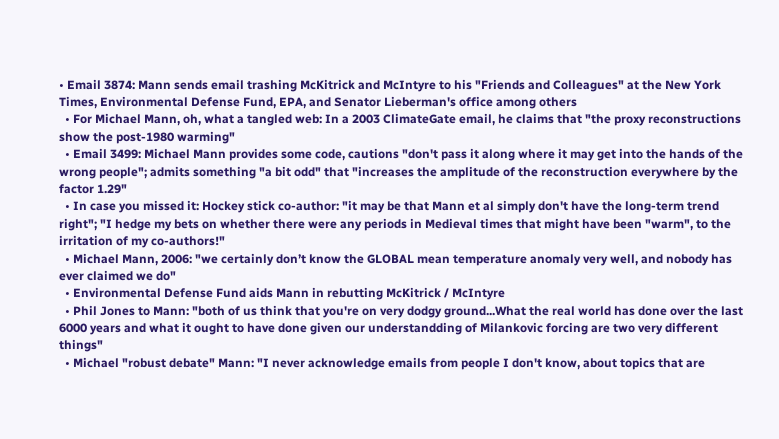• Email 3874: Mann sends email trashing McKitrick and McIntyre to his "Friends and Colleagues" at the New York Times, Environmental Defense Fund, EPA, and Senator Lieberman's office among others
  • For Michael Mann, oh, what a tangled web: In a 2003 ClimateGate email, he claims that "the proxy reconstructions show the post-1980 warming"
  • Email 3499: Michael Mann provides some code, cautions "don't pass it along where it may get into the hands of the wrong people"; admits something "a bit odd" that "increases the amplitude of the reconstruction everywhere by the factor 1.29"
  • In case you missed it: Hockey stick co-author: "it may be that Mann et al simply don't have the long-term trend right"; "I hedge my bets on whether there were any periods in Medieval times that might have been "warm", to the irritation of my co-authors!"
  • Michael Mann, 2006: "we certainly don’t know the GLOBAL mean temperature anomaly very well, and nobody has ever claimed we do"
  • Environmental Defense Fund aids Mann in rebutting McKitrick / McIntyre
  • Phil Jones to Mann: "both of us think that you're on very dodgy ground...What the real world has done over the last 6000 years and what it ought to have done given our understandding of Milankovic forcing are two very different things"
  • Michael "robust debate" Mann: "I never acknowledge emails from people I don't know, about topics that are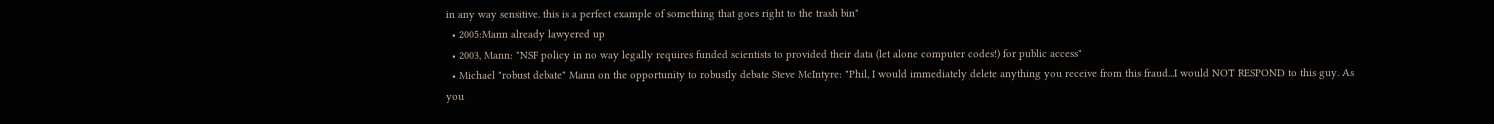in any way sensitive. this is a perfect example of something that goes right to the trash bin"
  • 2005:Mann already lawyered up
  • 2003, Mann: "NSF policy in no way legally requires funded scientists to provided their data (let alone computer codes!) for public access"
  • Michael "robust debate" Mann on the opportunity to robustly debate Steve McIntyre: "Phil, I would immediately delete anything you receive from this fraud...I would NOT RESPOND to this guy. As you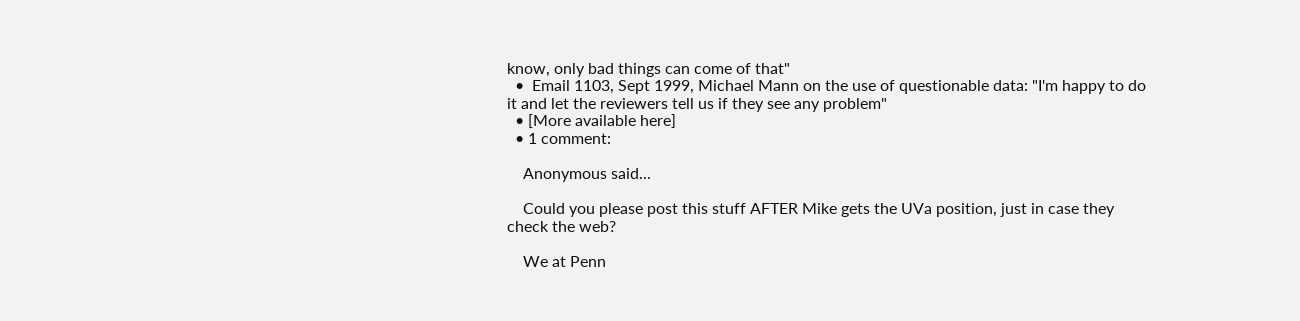know, only bad things can come of that"
  •  Email 1103, Sept 1999, Michael Mann on the use of questionable data: "I'm happy to do it and let the reviewers tell us if they see any problem"
  • [More available here]
  • 1 comment:

    Anonymous said...

    Could you please post this stuff AFTER Mike gets the UVa position, just in case they check the web?

    We at Penn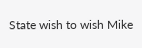State wish to wish Mike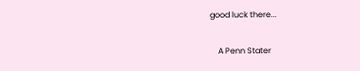good luck there...

    A Penn Stater